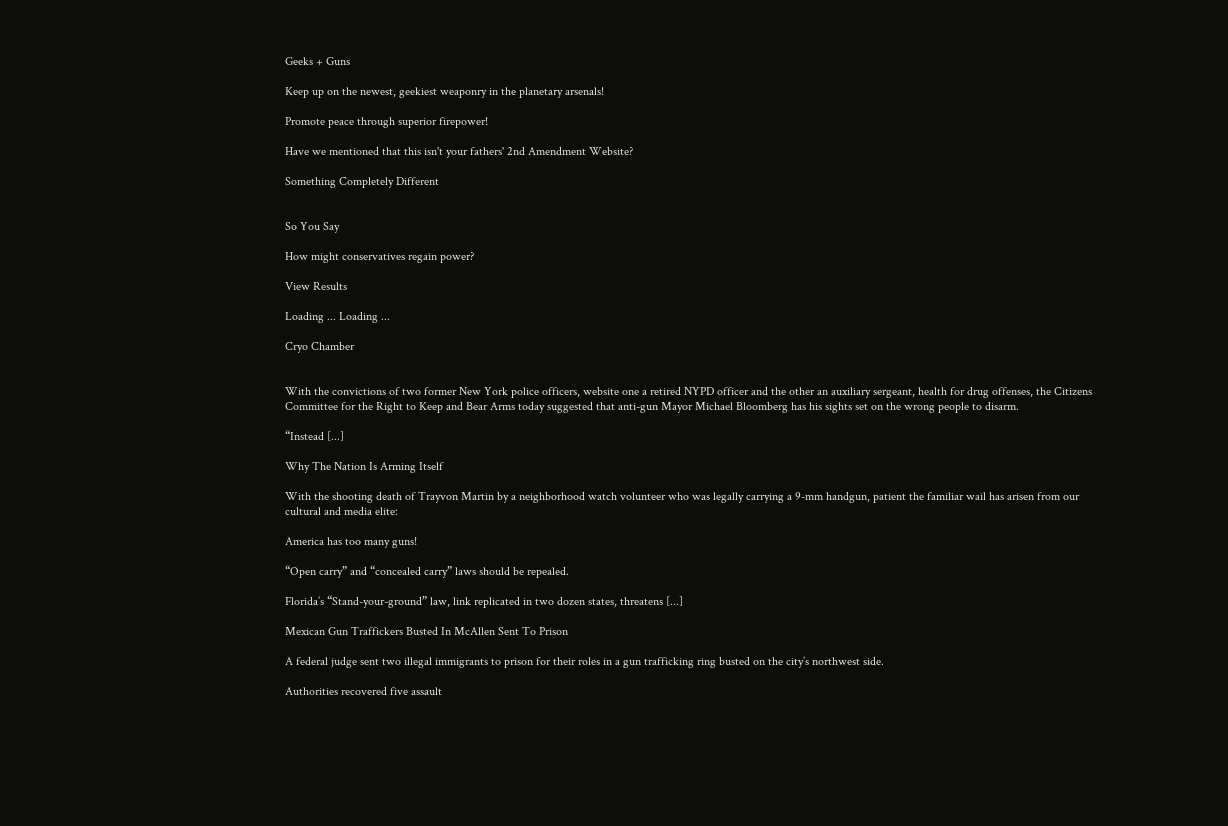Geeks + Guns

Keep up on the newest, geekiest weaponry in the planetary arsenals!

Promote peace through superior firepower!

Have we mentioned that this isn't your fathers' 2nd Amendment Website?

Something Completely Different


So You Say

How might conservatives regain power?

View Results

Loading ... Loading ...

Cryo Chamber


With the convictions of two former New York police officers, website one a retired NYPD officer and the other an auxiliary sergeant, health for drug offenses, the Citizens Committee for the Right to Keep and Bear Arms today suggested that anti-gun Mayor Michael Bloomberg has his sights set on the wrong people to disarm.

“Instead [...]

Why The Nation Is Arming Itself

With the shooting death of Trayvon Martin by a neighborhood watch volunteer who was legally carrying a 9-mm handgun, patient the familiar wail has arisen from our cultural and media elite:

America has too many guns!

“Open carry” and “concealed carry” laws should be repealed.

Florida’s “Stand-your-ground” law, link replicated in two dozen states, threatens [...]

Mexican Gun Traffickers Busted In McAllen Sent To Prison

A federal judge sent two illegal immigrants to prison for their roles in a gun trafficking ring busted on the city’s northwest side.

Authorities recovered five assault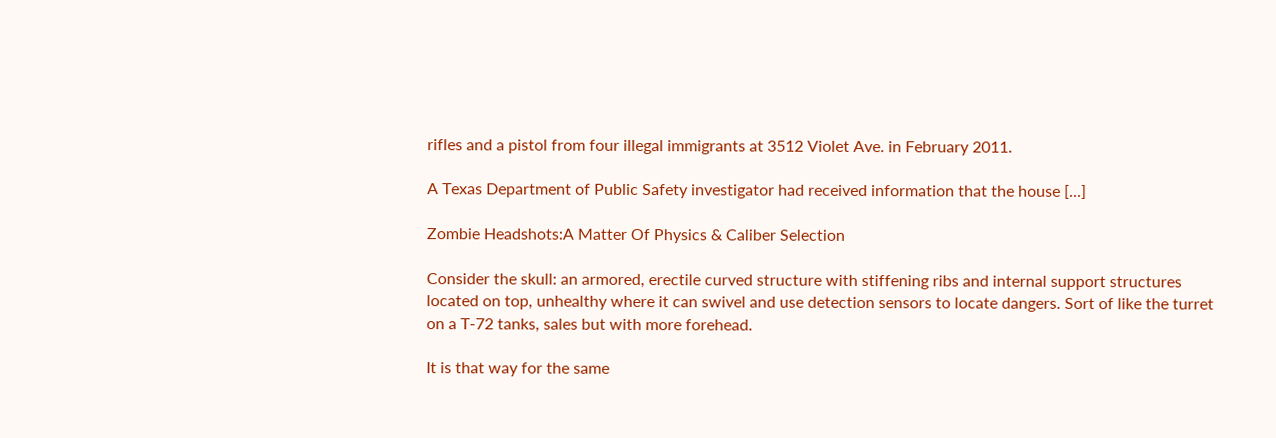rifles and a pistol from four illegal immigrants at 3512 Violet Ave. in February 2011.

A Texas Department of Public Safety investigator had received information that the house [...]

Zombie Headshots:A Matter Of Physics & Caliber Selection

Consider the skull: an armored, erectile curved structure with stiffening ribs and internal support structures located on top, unhealthy where it can swivel and use detection sensors to locate dangers. Sort of like the turret on a T-72 tanks, sales but with more forehead.

It is that way for the same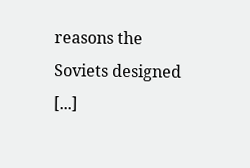reasons the Soviets designed [...]